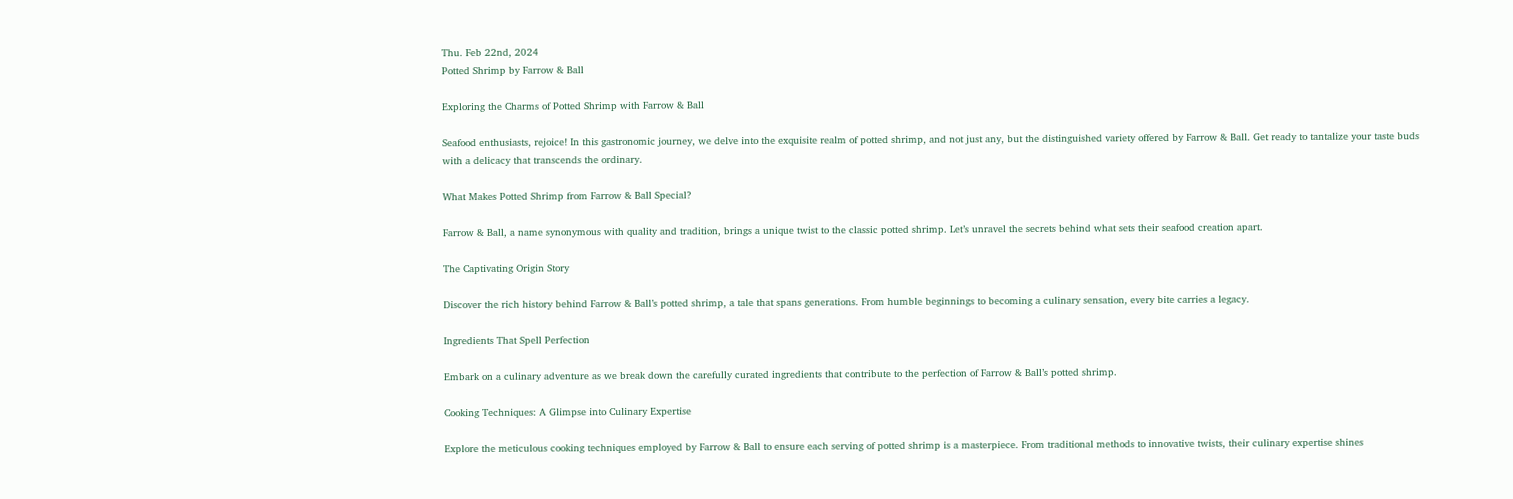Thu. Feb 22nd, 2024
Potted Shrimp by Farrow & Ball

Exploring the Charms of Potted Shrimp with Farrow & Ball

Seafood enthusiasts, rejoice! In this gastronomic journey, we delve into the exquisite realm of potted shrimp, and not just any, but the distinguished variety offered by Farrow & Ball. Get ready to tantalize your taste buds with a delicacy that transcends the ordinary.

What Makes Potted Shrimp from Farrow & Ball Special?

Farrow & Ball, a name synonymous with quality and tradition, brings a unique twist to the classic potted shrimp. Let’s unravel the secrets behind what sets their seafood creation apart.

The Captivating Origin Story

Discover the rich history behind Farrow & Ball’s potted shrimp, a tale that spans generations. From humble beginnings to becoming a culinary sensation, every bite carries a legacy.

Ingredients That Spell Perfection

Embark on a culinary adventure as we break down the carefully curated ingredients that contribute to the perfection of Farrow & Ball’s potted shrimp.

Cooking Techniques: A Glimpse into Culinary Expertise

Explore the meticulous cooking techniques employed by Farrow & Ball to ensure each serving of potted shrimp is a masterpiece. From traditional methods to innovative twists, their culinary expertise shines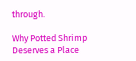through.

Why Potted Shrimp Deserves a Place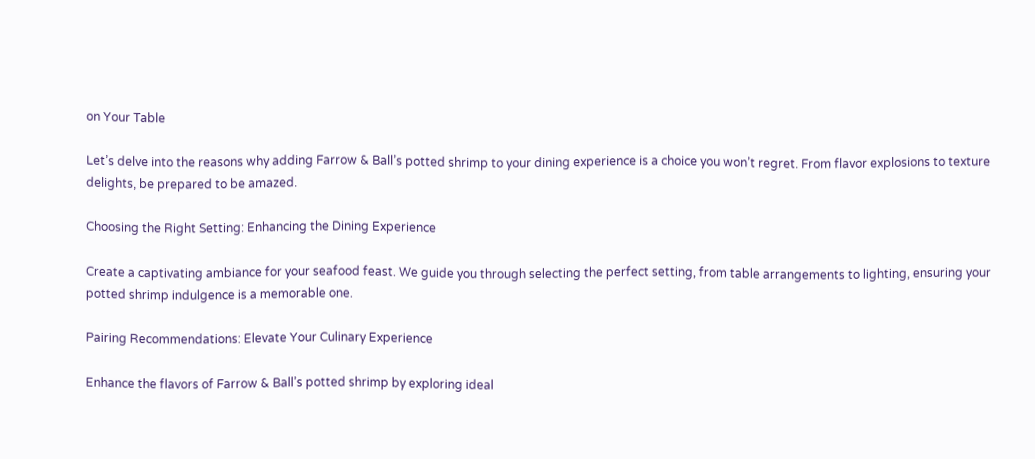on Your Table

Let’s delve into the reasons why adding Farrow & Ball’s potted shrimp to your dining experience is a choice you won’t regret. From flavor explosions to texture delights, be prepared to be amazed.

Choosing the Right Setting: Enhancing the Dining Experience

Create a captivating ambiance for your seafood feast. We guide you through selecting the perfect setting, from table arrangements to lighting, ensuring your potted shrimp indulgence is a memorable one.

Pairing Recommendations: Elevate Your Culinary Experience

Enhance the flavors of Farrow & Ball’s potted shrimp by exploring ideal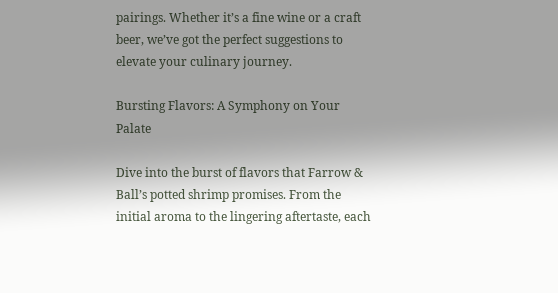pairings. Whether it’s a fine wine or a craft beer, we’ve got the perfect suggestions to elevate your culinary journey.

Bursting Flavors: A Symphony on Your Palate

Dive into the burst of flavors that Farrow & Ball’s potted shrimp promises. From the initial aroma to the lingering aftertaste, each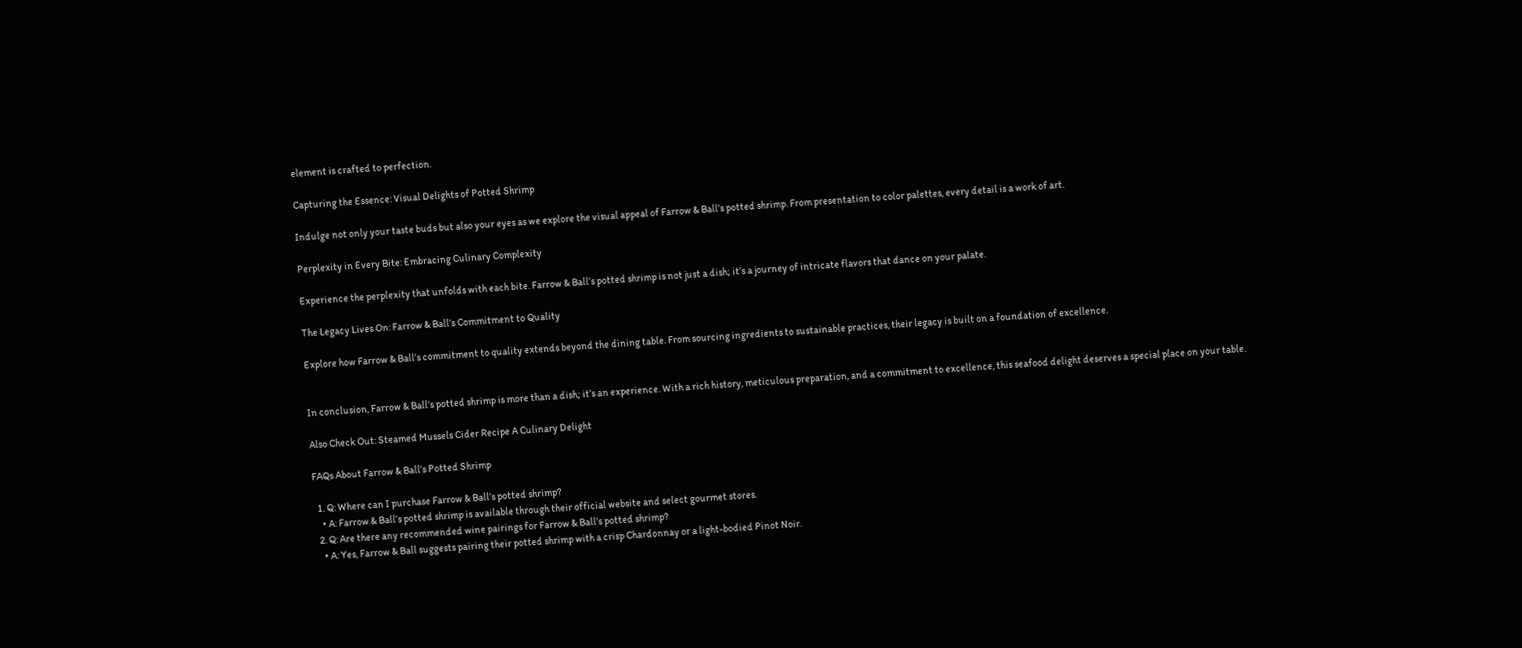element is crafted to perfection.

Capturing the Essence: Visual Delights of Potted Shrimp

Indulge not only your taste buds but also your eyes as we explore the visual appeal of Farrow & Ball’s potted shrimp. From presentation to color palettes, every detail is a work of art.

Perplexity in Every Bite: Embracing Culinary Complexity

Experience the perplexity that unfolds with each bite. Farrow & Ball’s potted shrimp is not just a dish; it’s a journey of intricate flavors that dance on your palate.

The Legacy Lives On: Farrow & Ball’s Commitment to Quality

Explore how Farrow & Ball’s commitment to quality extends beyond the dining table. From sourcing ingredients to sustainable practices, their legacy is built on a foundation of excellence.


In conclusion, Farrow & Ball’s potted shrimp is more than a dish; it’s an experience. With a rich history, meticulous preparation, and a commitment to excellence, this seafood delight deserves a special place on your table.

Also Check Out: Steamed Mussels Cider Recipe A Culinary Delight

FAQs About Farrow & Ball’s Potted Shrimp

  1. Q: Where can I purchase Farrow & Ball’s potted shrimp?
    • A: Farrow & Ball’s potted shrimp is available through their official website and select gourmet stores.
  2. Q: Are there any recommended wine pairings for Farrow & Ball’s potted shrimp?
    • A: Yes, Farrow & Ball suggests pairing their potted shrimp with a crisp Chardonnay or a light-bodied Pinot Noir.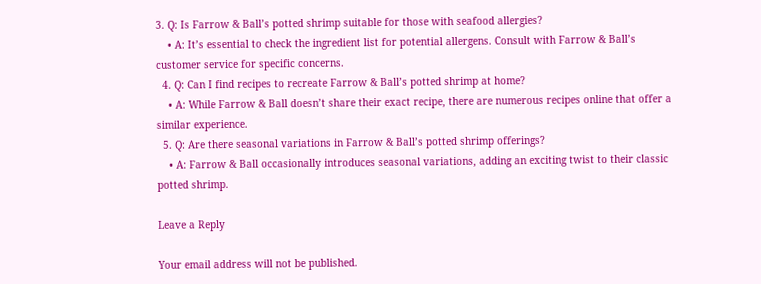3. Q: Is Farrow & Ball’s potted shrimp suitable for those with seafood allergies?
    • A: It’s essential to check the ingredient list for potential allergens. Consult with Farrow & Ball’s customer service for specific concerns.
  4. Q: Can I find recipes to recreate Farrow & Ball’s potted shrimp at home?
    • A: While Farrow & Ball doesn’t share their exact recipe, there are numerous recipes online that offer a similar experience.
  5. Q: Are there seasonal variations in Farrow & Ball’s potted shrimp offerings?
    • A: Farrow & Ball occasionally introduces seasonal variations, adding an exciting twist to their classic potted shrimp.

Leave a Reply

Your email address will not be published.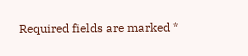Required fields are marked *